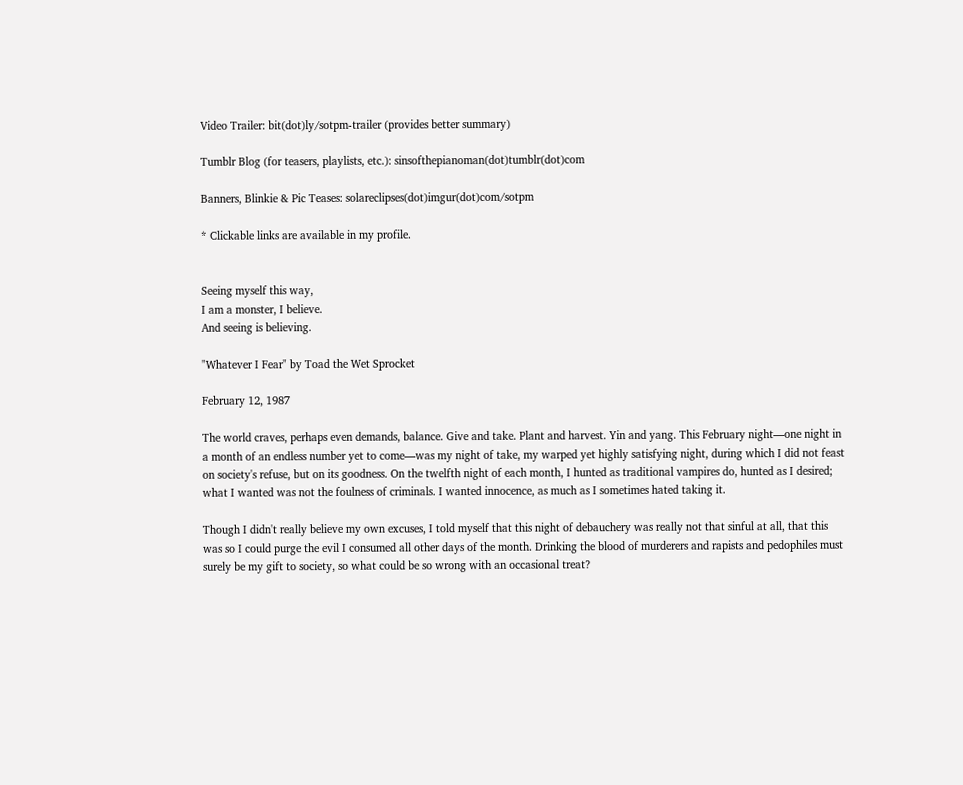Video Trailer: bit(dot)ly/sotpm-trailer (provides better summary)

Tumblr Blog (for teasers, playlists, etc.): sinsofthepianoman(dot)tumblr(dot)com

Banners, Blinkie & Pic Teases: solareclipses(dot)imgur(dot)com/sotpm

* Clickable links are available in my profile.


Seeing myself this way,
I am a monster, I believe.
And seeing is believing.

"Whatever I Fear" by Toad the Wet Sprocket

February 12, 1987

The world craves, perhaps even demands, balance. Give and take. Plant and harvest. Yin and yang. This February night—one night in a month of an endless number yet to come—was my night of take, my warped yet highly satisfying night, during which I did not feast on society's refuse, but on its goodness. On the twelfth night of each month, I hunted as traditional vampires do, hunted as I desired; what I wanted was not the foulness of criminals. I wanted innocence, as much as I sometimes hated taking it.

Though I didn't really believe my own excuses, I told myself that this night of debauchery was really not that sinful at all, that this was so I could purge the evil I consumed all other days of the month. Drinking the blood of murderers and rapists and pedophiles must surely be my gift to society, so what could be so wrong with an occasional treat?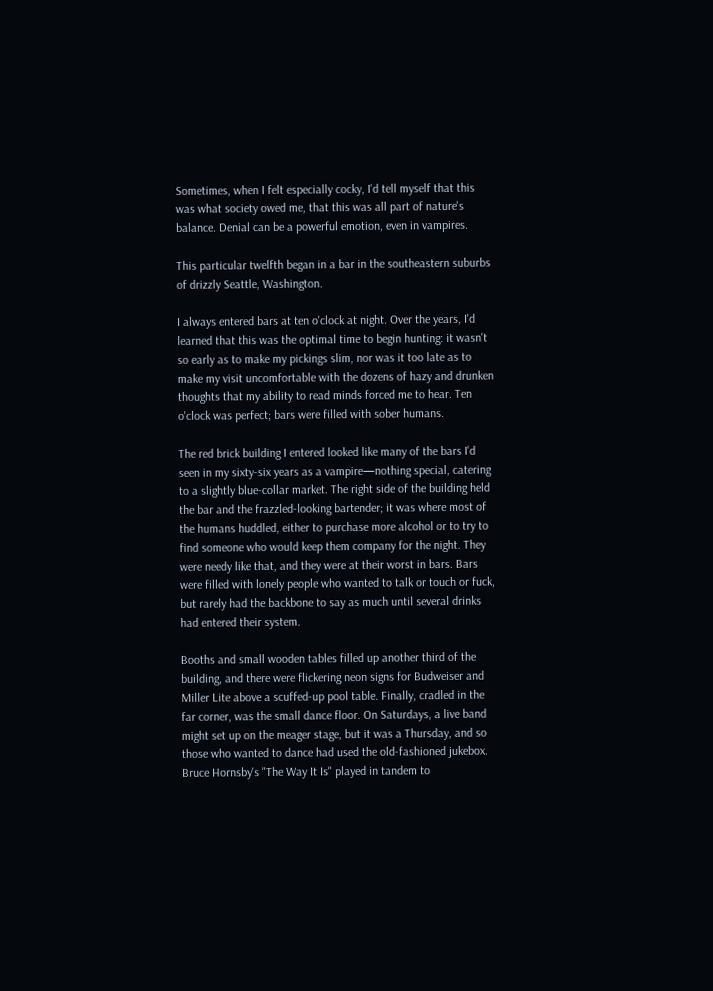Sometimes, when I felt especially cocky, I'd tell myself that this was what society owed me, that this was all part of nature's balance. Denial can be a powerful emotion, even in vampires.

This particular twelfth began in a bar in the southeastern suburbs of drizzly Seattle, Washington.

I always entered bars at ten o'clock at night. Over the years, I'd learned that this was the optimal time to begin hunting: it wasn't so early as to make my pickings slim, nor was it too late as to make my visit uncomfortable with the dozens of hazy and drunken thoughts that my ability to read minds forced me to hear. Ten o'clock was perfect; bars were filled with sober humans.

The red brick building I entered looked like many of the bars I'd seen in my sixty-six years as a vampire—nothing special, catering to a slightly blue-collar market. The right side of the building held the bar and the frazzled-looking bartender; it was where most of the humans huddled, either to purchase more alcohol or to try to find someone who would keep them company for the night. They were needy like that, and they were at their worst in bars. Bars were filled with lonely people who wanted to talk or touch or fuck, but rarely had the backbone to say as much until several drinks had entered their system.

Booths and small wooden tables filled up another third of the building, and there were flickering neon signs for Budweiser and Miller Lite above a scuffed-up pool table. Finally, cradled in the far corner, was the small dance floor. On Saturdays, a live band might set up on the meager stage, but it was a Thursday, and so those who wanted to dance had used the old-fashioned jukebox. Bruce Hornsby's "The Way It Is" played in tandem to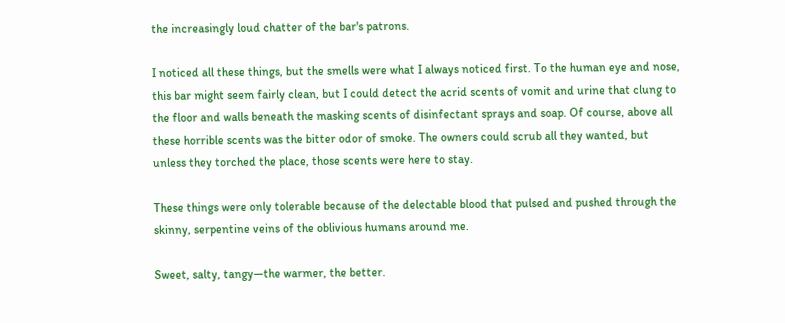the increasingly loud chatter of the bar's patrons.

I noticed all these things, but the smells were what I always noticed first. To the human eye and nose, this bar might seem fairly clean, but I could detect the acrid scents of vomit and urine that clung to the floor and walls beneath the masking scents of disinfectant sprays and soap. Of course, above all these horrible scents was the bitter odor of smoke. The owners could scrub all they wanted, but unless they torched the place, those scents were here to stay.

These things were only tolerable because of the delectable blood that pulsed and pushed through the skinny, serpentine veins of the oblivious humans around me.

Sweet, salty, tangy—the warmer, the better.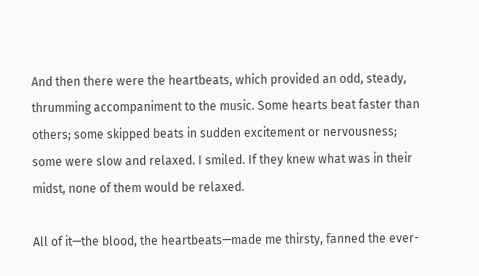And then there were the heartbeats, which provided an odd, steady, thrumming accompaniment to the music. Some hearts beat faster than others; some skipped beats in sudden excitement or nervousness; some were slow and relaxed. I smiled. If they knew what was in their midst, none of them would be relaxed.

All of it—the blood, the heartbeats—made me thirsty, fanned the ever-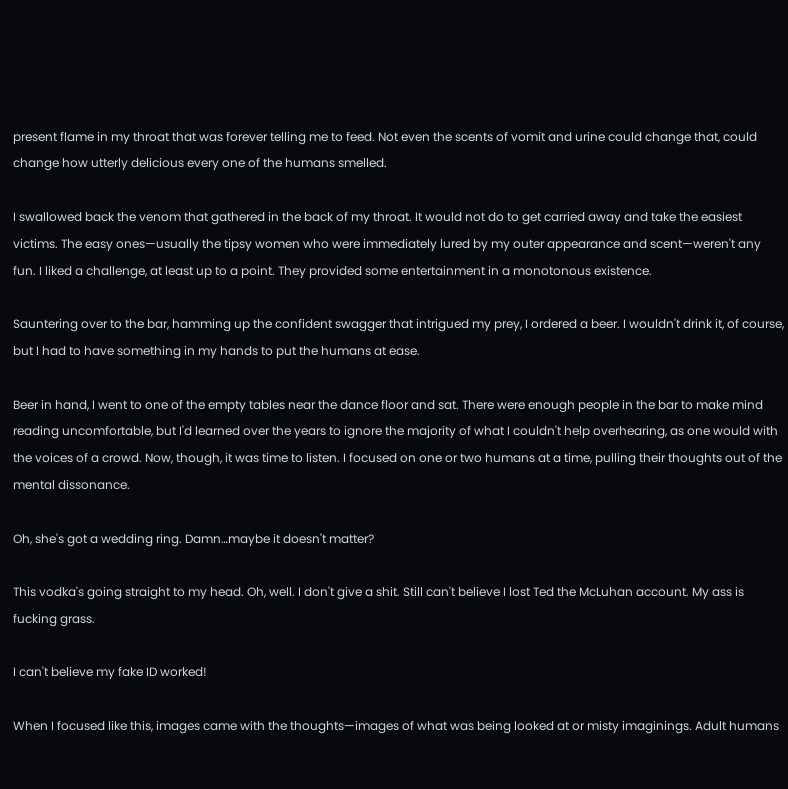present flame in my throat that was forever telling me to feed. Not even the scents of vomit and urine could change that, could change how utterly delicious every one of the humans smelled.

I swallowed back the venom that gathered in the back of my throat. It would not do to get carried away and take the easiest victims. The easy ones—usually the tipsy women who were immediately lured by my outer appearance and scent—weren't any fun. I liked a challenge, at least up to a point. They provided some entertainment in a monotonous existence.

Sauntering over to the bar, hamming up the confident swagger that intrigued my prey, I ordered a beer. I wouldn't drink it, of course, but I had to have something in my hands to put the humans at ease.

Beer in hand, I went to one of the empty tables near the dance floor and sat. There were enough people in the bar to make mind reading uncomfortable, but I'd learned over the years to ignore the majority of what I couldn't help overhearing, as one would with the voices of a crowd. Now, though, it was time to listen. I focused on one or two humans at a time, pulling their thoughts out of the mental dissonance.

Oh, she's got a wedding ring. Damn…maybe it doesn't matter?

This vodka's going straight to my head. Oh, well. I don't give a shit. Still can't believe I lost Ted the McLuhan account. My ass is fucking grass.

I can't believe my fake ID worked!

When I focused like this, images came with the thoughts—images of what was being looked at or misty imaginings. Adult humans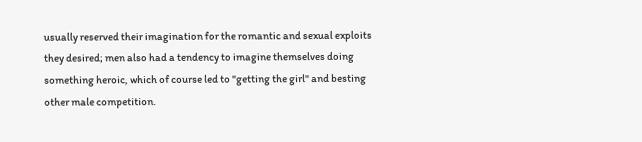usually reserved their imagination for the romantic and sexual exploits they desired; men also had a tendency to imagine themselves doing something heroic, which of course led to "getting the girl" and besting other male competition.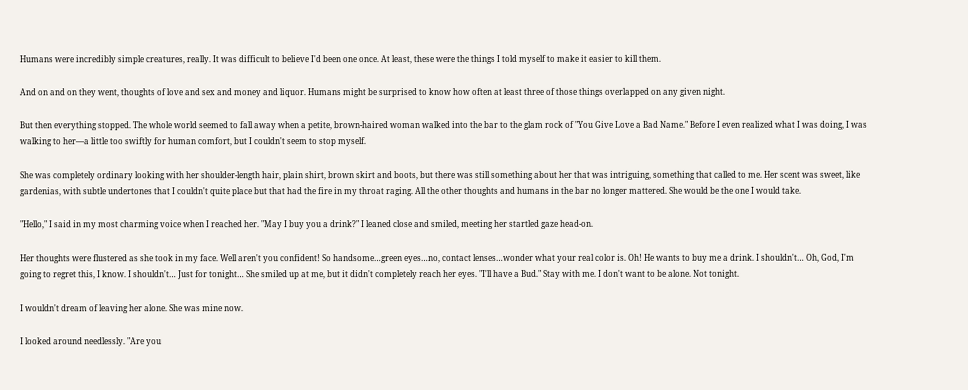Humans were incredibly simple creatures, really. It was difficult to believe I'd been one once. At least, these were the things I told myself to make it easier to kill them.

And on and on they went, thoughts of love and sex and money and liquor. Humans might be surprised to know how often at least three of those things overlapped on any given night.

But then everything stopped. The whole world seemed to fall away when a petite, brown-haired woman walked into the bar to the glam rock of "You Give Love a Bad Name." Before I even realized what I was doing, I was walking to her—a little too swiftly for human comfort, but I couldn't seem to stop myself.

She was completely ordinary looking with her shoulder-length hair, plain shirt, brown skirt and boots, but there was still something about her that was intriguing, something that called to me. Her scent was sweet, like gardenias, with subtle undertones that I couldn't quite place but that had the fire in my throat raging. All the other thoughts and humans in the bar no longer mattered. She would be the one I would take.

"Hello," I said in my most charming voice when I reached her. "May I buy you a drink?" I leaned close and smiled, meeting her startled gaze head-on.

Her thoughts were flustered as she took in my face. Well aren't you confident! So handsome…green eyes…no, contact lenses…wonder what your real color is. Oh! He wants to buy me a drink. I shouldn't… Oh, God, I'm going to regret this, I know. I shouldn't… Just for tonight… She smiled up at me, but it didn't completely reach her eyes. "I'll have a Bud." Stay with me. I don't want to be alone. Not tonight.

I wouldn't dream of leaving her alone. She was mine now.

I looked around needlessly. "Are you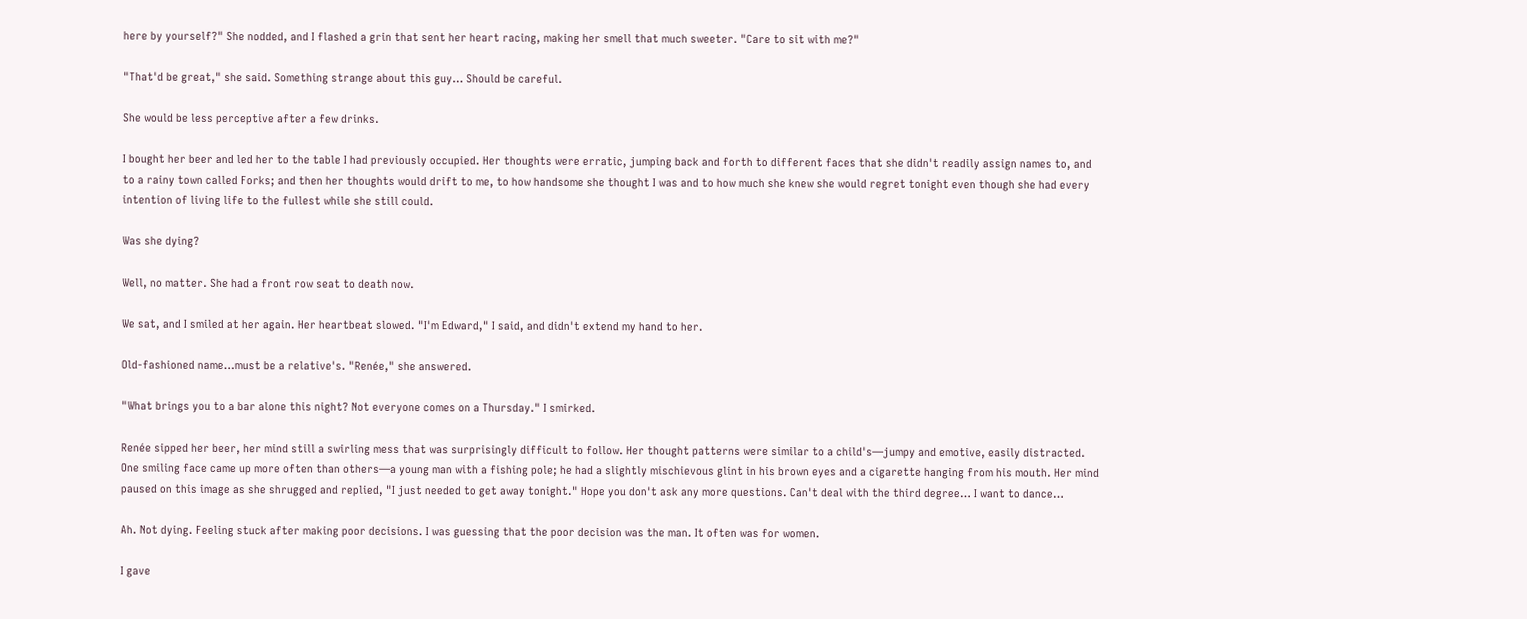here by yourself?" She nodded, and I flashed a grin that sent her heart racing, making her smell that much sweeter. "Care to sit with me?"

"That'd be great," she said. Something strange about this guy… Should be careful.

She would be less perceptive after a few drinks.

I bought her beer and led her to the table I had previously occupied. Her thoughts were erratic, jumping back and forth to different faces that she didn't readily assign names to, and to a rainy town called Forks; and then her thoughts would drift to me, to how handsome she thought I was and to how much she knew she would regret tonight even though she had every intention of living life to the fullest while she still could.

Was she dying?

Well, no matter. She had a front row seat to death now.

We sat, and I smiled at her again. Her heartbeat slowed. "I'm Edward," I said, and didn't extend my hand to her.

Old-fashioned name…must be a relative's. "Renée," she answered.

"What brings you to a bar alone this night? Not everyone comes on a Thursday." I smirked.

Renée sipped her beer, her mind still a swirling mess that was surprisingly difficult to follow. Her thought patterns were similar to a child's—jumpy and emotive, easily distracted. One smiling face came up more often than others—a young man with a fishing pole; he had a slightly mischievous glint in his brown eyes and a cigarette hanging from his mouth. Her mind paused on this image as she shrugged and replied, "I just needed to get away tonight." Hope you don't ask any more questions. Can't deal with the third degree… I want to dance…

Ah. Not dying. Feeling stuck after making poor decisions. I was guessing that the poor decision was the man. It often was for women.

I gave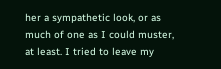her a sympathetic look, or as much of one as I could muster, at least. I tried to leave my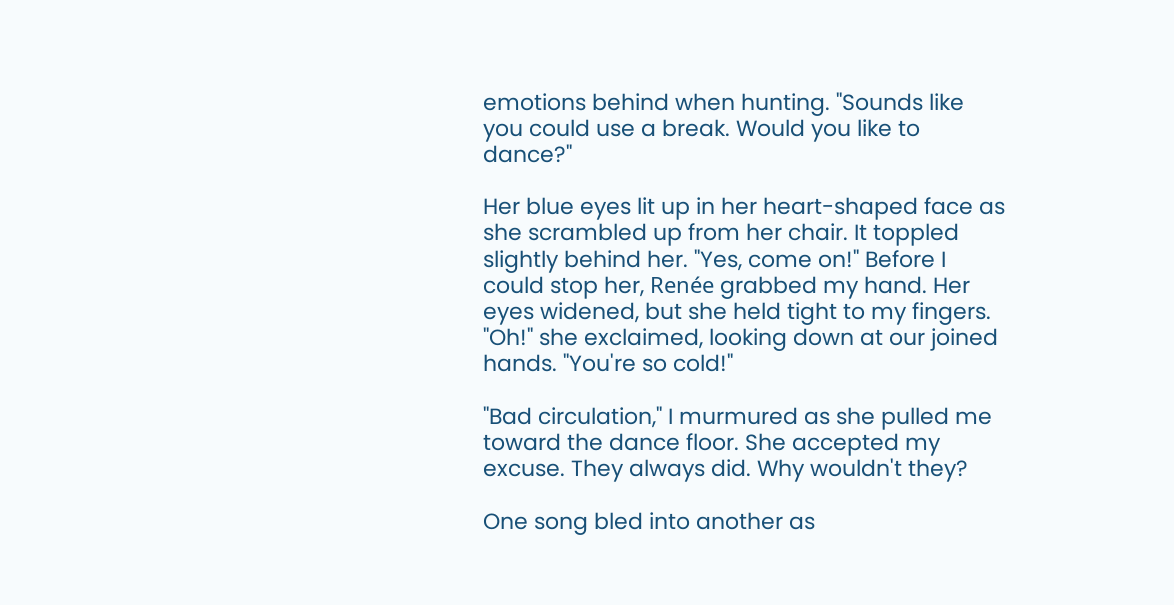emotions behind when hunting. "Sounds like you could use a break. Would you like to dance?"

Her blue eyes lit up in her heart-shaped face as she scrambled up from her chair. It toppled slightly behind her. "Yes, come on!" Before I could stop her, Renée grabbed my hand. Her eyes widened, but she held tight to my fingers. "Oh!" she exclaimed, looking down at our joined hands. "You're so cold!"

"Bad circulation," I murmured as she pulled me toward the dance floor. She accepted my excuse. They always did. Why wouldn't they?

One song bled into another as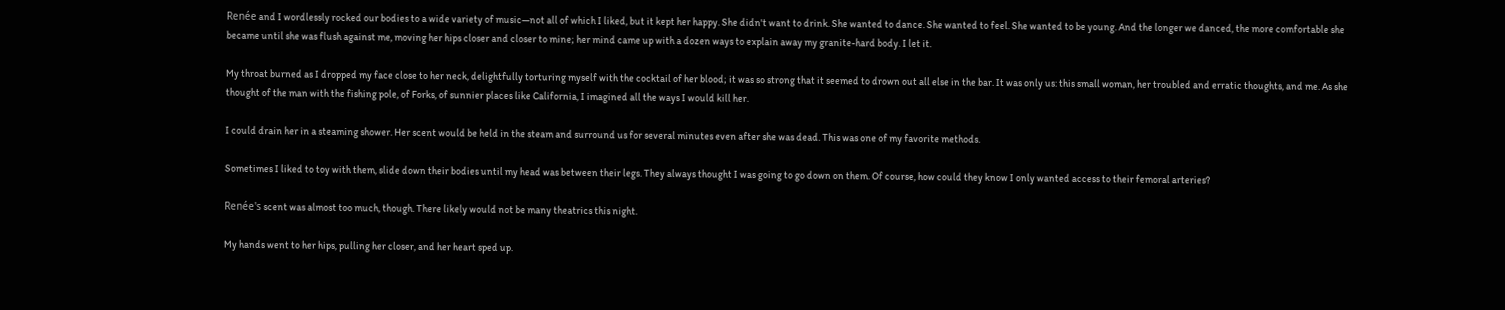Renée and I wordlessly rocked our bodies to a wide variety of music—not all of which I liked, but it kept her happy. She didn't want to drink. She wanted to dance. She wanted to feel. She wanted to be young. And the longer we danced, the more comfortable she became until she was flush against me, moving her hips closer and closer to mine; her mind came up with a dozen ways to explain away my granite-hard body. I let it.

My throat burned as I dropped my face close to her neck, delightfully torturing myself with the cocktail of her blood; it was so strong that it seemed to drown out all else in the bar. It was only us: this small woman, her troubled and erratic thoughts, and me. As she thought of the man with the fishing pole, of Forks, of sunnier places like California, I imagined all the ways I would kill her.

I could drain her in a steaming shower. Her scent would be held in the steam and surround us for several minutes even after she was dead. This was one of my favorite methods.

Sometimes I liked to toy with them, slide down their bodies until my head was between their legs. They always thought I was going to go down on them. Of course, how could they know I only wanted access to their femoral arteries?

Renée's scent was almost too much, though. There likely would not be many theatrics this night.

My hands went to her hips, pulling her closer, and her heart sped up.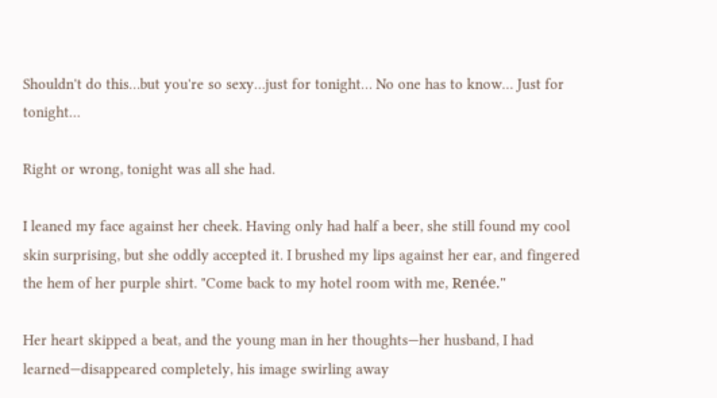Shouldn't do this…but you're so sexy…just for tonight… No one has to know… Just for tonight…

Right or wrong, tonight was all she had.

I leaned my face against her cheek. Having only had half a beer, she still found my cool skin surprising, but she oddly accepted it. I brushed my lips against her ear, and fingered the hem of her purple shirt. "Come back to my hotel room with me, Renée."

Her heart skipped a beat, and the young man in her thoughts—her husband, I had learned—disappeared completely, his image swirling away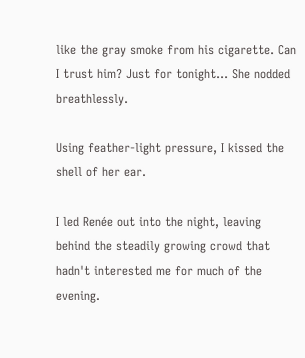like the gray smoke from his cigarette. Can I trust him? Just for tonight… She nodded breathlessly.

Using feather-light pressure, I kissed the shell of her ear.

I led Renée out into the night, leaving behind the steadily growing crowd that hadn't interested me for much of the evening.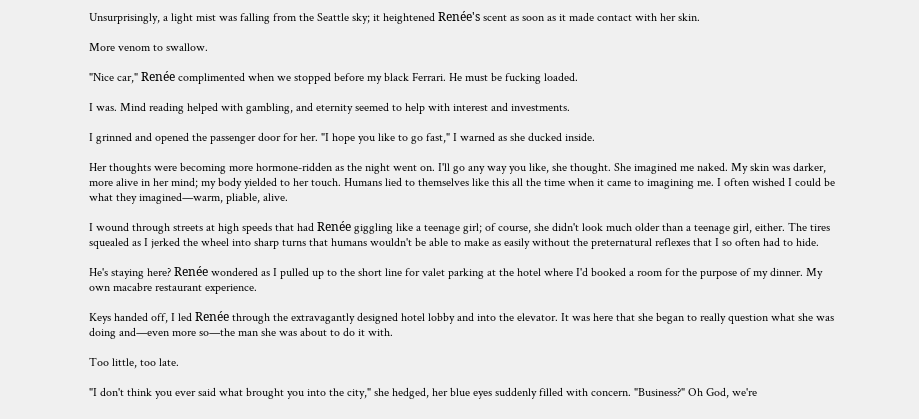Unsurprisingly, a light mist was falling from the Seattle sky; it heightened Renée's scent as soon as it made contact with her skin.

More venom to swallow.

"Nice car," Renée complimented when we stopped before my black Ferrari. He must be fucking loaded.

I was. Mind reading helped with gambling, and eternity seemed to help with interest and investments.

I grinned and opened the passenger door for her. "I hope you like to go fast," I warned as she ducked inside.

Her thoughts were becoming more hormone-ridden as the night went on. I'll go any way you like, she thought. She imagined me naked. My skin was darker, more alive in her mind; my body yielded to her touch. Humans lied to themselves like this all the time when it came to imagining me. I often wished I could be what they imagined—warm, pliable, alive.

I wound through streets at high speeds that had Renée giggling like a teenage girl; of course, she didn't look much older than a teenage girl, either. The tires squealed as I jerked the wheel into sharp turns that humans wouldn't be able to make as easily without the preternatural reflexes that I so often had to hide.

He's staying here? Renée wondered as I pulled up to the short line for valet parking at the hotel where I'd booked a room for the purpose of my dinner. My own macabre restaurant experience.

Keys handed off, I led Renée through the extravagantly designed hotel lobby and into the elevator. It was here that she began to really question what she was doing and—even more so—the man she was about to do it with.

Too little, too late.

"I don't think you ever said what brought you into the city," she hedged, her blue eyes suddenly filled with concern. "Business?" Oh God, we're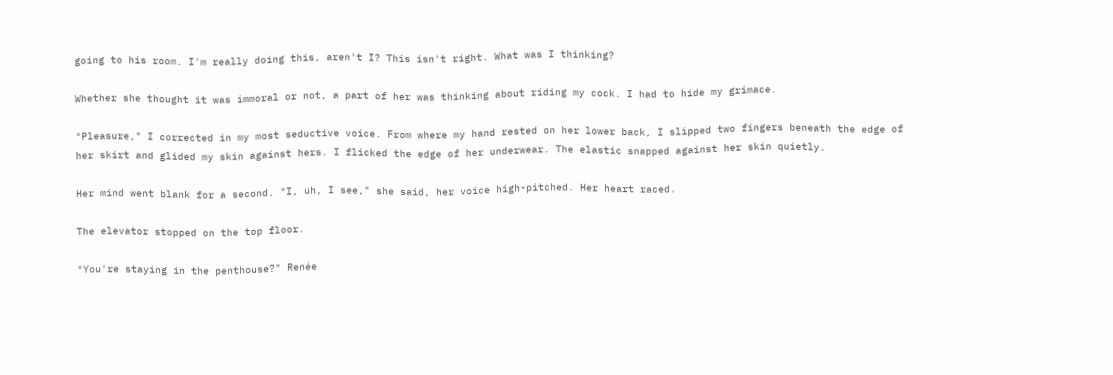going to his room. I'm really doing this, aren't I? This isn't right. What was I thinking?

Whether she thought it was immoral or not, a part of her was thinking about riding my cock. I had to hide my grimace.

"Pleasure," I corrected in my most seductive voice. From where my hand rested on her lower back, I slipped two fingers beneath the edge of her skirt and glided my skin against hers. I flicked the edge of her underwear. The elastic snapped against her skin quietly.

Her mind went blank for a second. "I, uh, I see," she said, her voice high-pitched. Her heart raced.

The elevator stopped on the top floor.

"You're staying in the penthouse?" Renée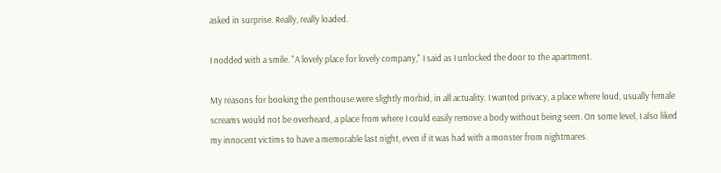asked in surprise. Really, really loaded.

I nodded with a smile. "A lovely place for lovely company," I said as I unlocked the door to the apartment.

My reasons for booking the penthouse were slightly morbid, in all actuality. I wanted privacy, a place where loud, usually female screams would not be overheard, a place from where I could easily remove a body without being seen. On some level, I also liked my innocent victims to have a memorable last night, even if it was had with a monster from nightmares.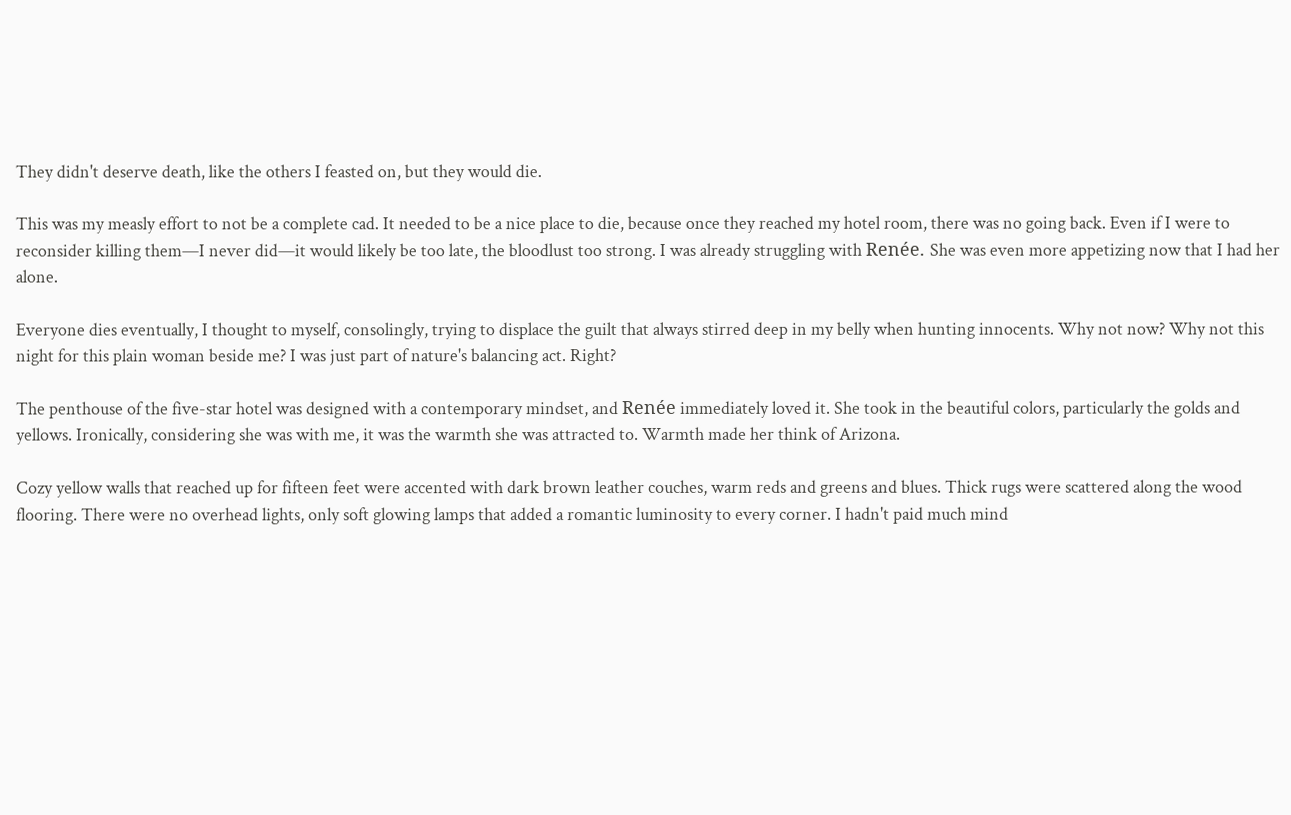They didn't deserve death, like the others I feasted on, but they would die.

This was my measly effort to not be a complete cad. It needed to be a nice place to die, because once they reached my hotel room, there was no going back. Even if I were to reconsider killing them—I never did—it would likely be too late, the bloodlust too strong. I was already struggling with Renée. She was even more appetizing now that I had her alone.

Everyone dies eventually, I thought to myself, consolingly, trying to displace the guilt that always stirred deep in my belly when hunting innocents. Why not now? Why not this night for this plain woman beside me? I was just part of nature's balancing act. Right?

The penthouse of the five-star hotel was designed with a contemporary mindset, and Renée immediately loved it. She took in the beautiful colors, particularly the golds and yellows. Ironically, considering she was with me, it was the warmth she was attracted to. Warmth made her think of Arizona.

Cozy yellow walls that reached up for fifteen feet were accented with dark brown leather couches, warm reds and greens and blues. Thick rugs were scattered along the wood flooring. There were no overhead lights, only soft glowing lamps that added a romantic luminosity to every corner. I hadn't paid much mind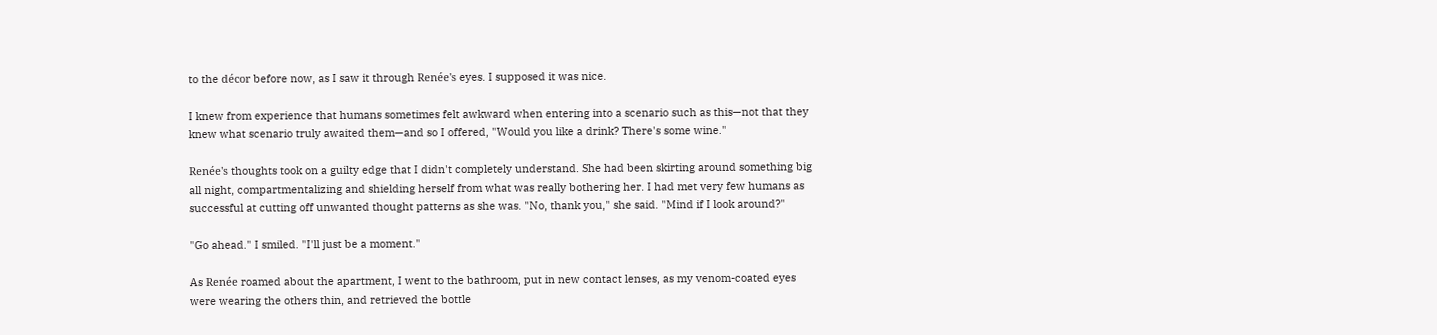to the décor before now, as I saw it through Renée's eyes. I supposed it was nice.

I knew from experience that humans sometimes felt awkward when entering into a scenario such as this—not that they knew what scenario truly awaited them—and so I offered, "Would you like a drink? There's some wine."

Renée's thoughts took on a guilty edge that I didn't completely understand. She had been skirting around something big all night, compartmentalizing and shielding herself from what was really bothering her. I had met very few humans as successful at cutting off unwanted thought patterns as she was. "No, thank you," she said. "Mind if I look around?"

"Go ahead." I smiled. "I'll just be a moment."

As Renée roamed about the apartment, I went to the bathroom, put in new contact lenses, as my venom-coated eyes were wearing the others thin, and retrieved the bottle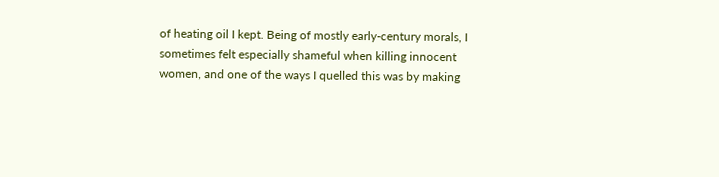of heating oil I kept. Being of mostly early-century morals, I sometimes felt especially shameful when killing innocent women, and one of the ways I quelled this was by making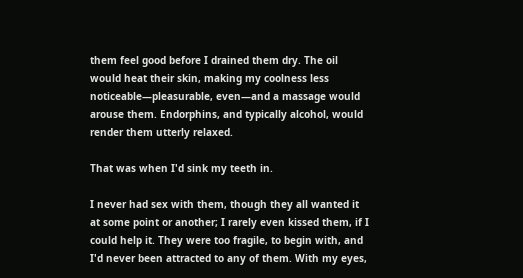them feel good before I drained them dry. The oil would heat their skin, making my coolness less noticeable—pleasurable, even—and a massage would arouse them. Endorphins, and typically alcohol, would render them utterly relaxed.

That was when I'd sink my teeth in.

I never had sex with them, though they all wanted it at some point or another; I rarely even kissed them, if I could help it. They were too fragile, to begin with, and I'd never been attracted to any of them. With my eyes,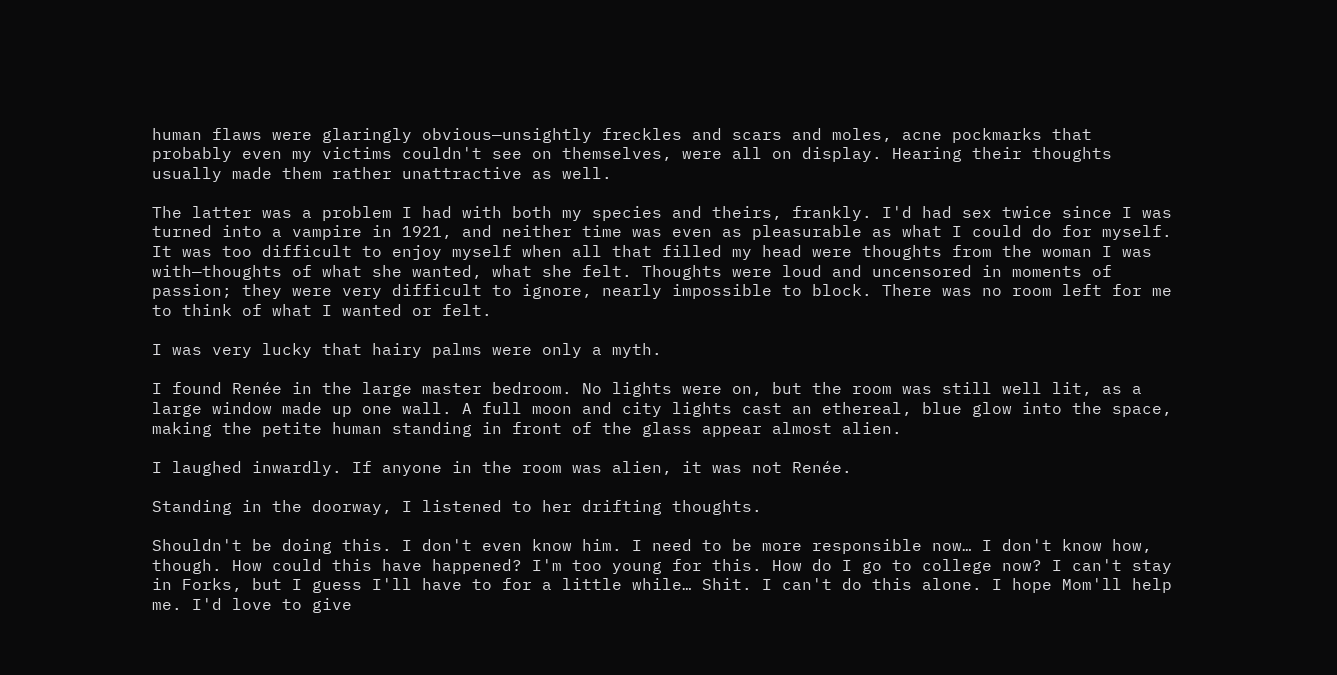human flaws were glaringly obvious—unsightly freckles and scars and moles, acne pockmarks that probably even my victims couldn't see on themselves, were all on display. Hearing their thoughts usually made them rather unattractive as well.

The latter was a problem I had with both my species and theirs, frankly. I'd had sex twice since I was turned into a vampire in 1921, and neither time was even as pleasurable as what I could do for myself. It was too difficult to enjoy myself when all that filled my head were thoughts from the woman I was with—thoughts of what she wanted, what she felt. Thoughts were loud and uncensored in moments of passion; they were very difficult to ignore, nearly impossible to block. There was no room left for me to think of what I wanted or felt.

I was very lucky that hairy palms were only a myth.

I found Renée in the large master bedroom. No lights were on, but the room was still well lit, as a large window made up one wall. A full moon and city lights cast an ethereal, blue glow into the space, making the petite human standing in front of the glass appear almost alien.

I laughed inwardly. If anyone in the room was alien, it was not Renée.

Standing in the doorway, I listened to her drifting thoughts.

Shouldn't be doing this. I don't even know him. I need to be more responsible now… I don't know how, though. How could this have happened? I'm too young for this. How do I go to college now? I can't stay in Forks, but I guess I'll have to for a little while… Shit. I can't do this alone. I hope Mom'll help me. I'd love to give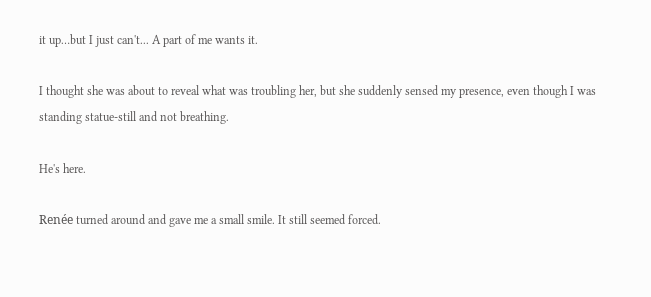it up…but I just can't... A part of me wants it.

I thought she was about to reveal what was troubling her, but she suddenly sensed my presence, even though I was standing statue-still and not breathing.

He's here.

Renée turned around and gave me a small smile. It still seemed forced.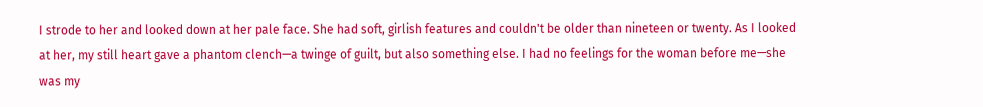I strode to her and looked down at her pale face. She had soft, girlish features and couldn't be older than nineteen or twenty. As I looked at her, my still heart gave a phantom clench—a twinge of guilt, but also something else. I had no feelings for the woman before me—she was my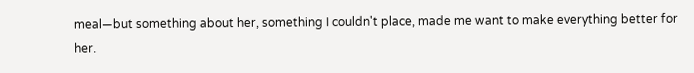meal—but something about her, something I couldn't place, made me want to make everything better for her.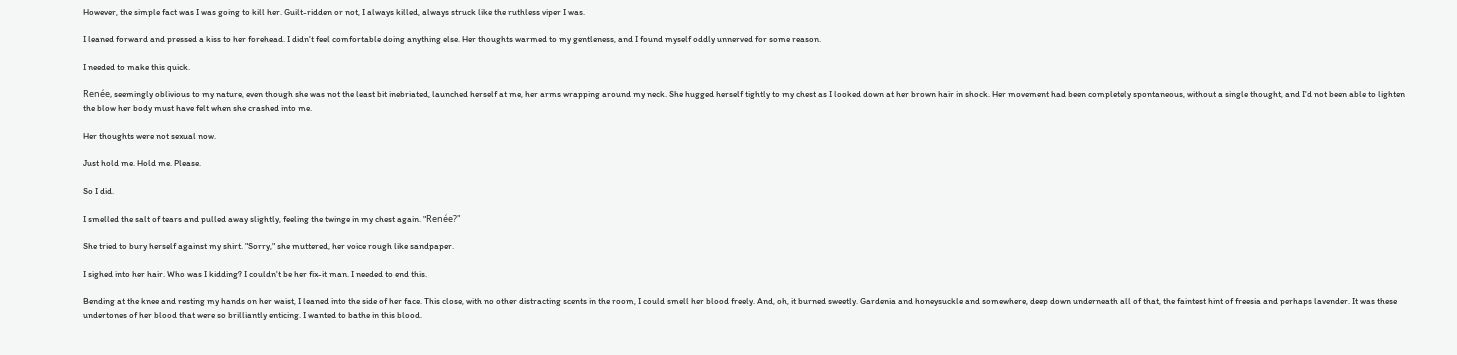However, the simple fact was I was going to kill her. Guilt-ridden or not, I always killed, always struck like the ruthless viper I was.

I leaned forward and pressed a kiss to her forehead. I didn't feel comfortable doing anything else. Her thoughts warmed to my gentleness, and I found myself oddly unnerved for some reason.

I needed to make this quick.

Renée, seemingly oblivious to my nature, even though she was not the least bit inebriated, launched herself at me, her arms wrapping around my neck. She hugged herself tightly to my chest as I looked down at her brown hair in shock. Her movement had been completely spontaneous, without a single thought, and I'd not been able to lighten the blow her body must have felt when she crashed into me.

Her thoughts were not sexual now.

Just hold me. Hold me. Please.

So I did.

I smelled the salt of tears and pulled away slightly, feeling the twinge in my chest again. "Renée?"

She tried to bury herself against my shirt. "Sorry," she muttered, her voice rough like sandpaper.

I sighed into her hair. Who was I kidding? I couldn't be her fix-it man. I needed to end this.

Bending at the knee and resting my hands on her waist, I leaned into the side of her face. This close, with no other distracting scents in the room, I could smell her blood freely. And, oh, it burned sweetly. Gardenia and honeysuckle and somewhere, deep down underneath all of that, the faintest hint of freesia and perhaps lavender. It was these undertones of her blood that were so brilliantly enticing. I wanted to bathe in this blood.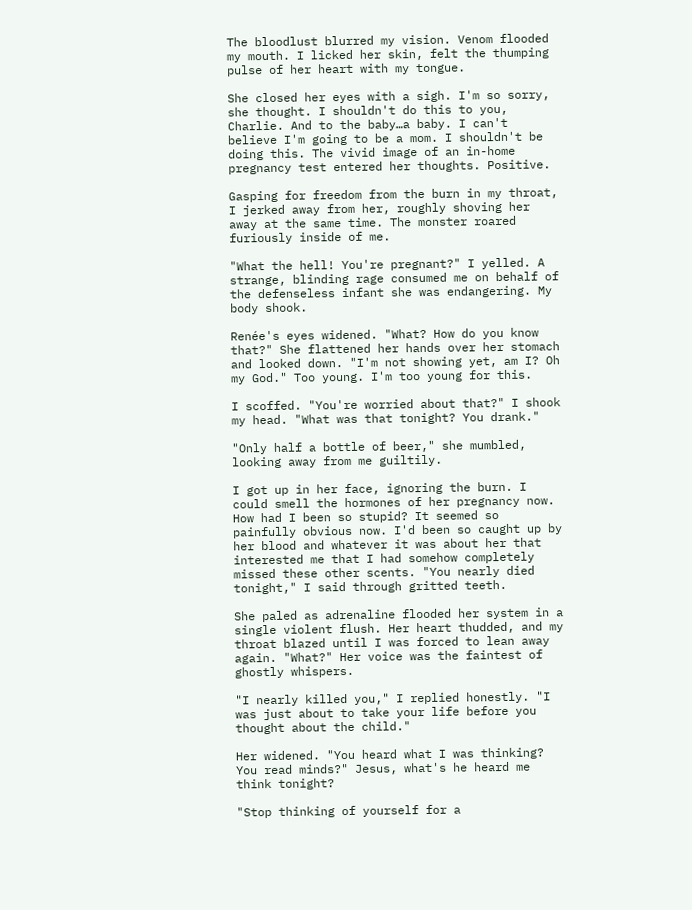The bloodlust blurred my vision. Venom flooded my mouth. I licked her skin, felt the thumping pulse of her heart with my tongue.

She closed her eyes with a sigh. I'm so sorry, she thought. I shouldn't do this to you, Charlie. And to the baby…a baby. I can't believe I'm going to be a mom. I shouldn't be doing this. The vivid image of an in-home pregnancy test entered her thoughts. Positive.

Gasping for freedom from the burn in my throat, I jerked away from her, roughly shoving her away at the same time. The monster roared furiously inside of me.

"What the hell! You're pregnant?" I yelled. A strange, blinding rage consumed me on behalf of the defenseless infant she was endangering. My body shook.

Renée's eyes widened. "What? How do you know that?" She flattened her hands over her stomach and looked down. "I'm not showing yet, am I? Oh my God." Too young. I'm too young for this.

I scoffed. "You're worried about that?" I shook my head. "What was that tonight? You drank."

"Only half a bottle of beer," she mumbled, looking away from me guiltily.

I got up in her face, ignoring the burn. I could smell the hormones of her pregnancy now. How had I been so stupid? It seemed so painfully obvious now. I'd been so caught up by her blood and whatever it was about her that interested me that I had somehow completely missed these other scents. "You nearly died tonight," I said through gritted teeth.

She paled as adrenaline flooded her system in a single violent flush. Her heart thudded, and my throat blazed until I was forced to lean away again. "What?" Her voice was the faintest of ghostly whispers.

"I nearly killed you," I replied honestly. "I was just about to take your life before you thought about the child."

Her widened. "You heard what I was thinking? You read minds?" Jesus, what's he heard me think tonight?

"Stop thinking of yourself for a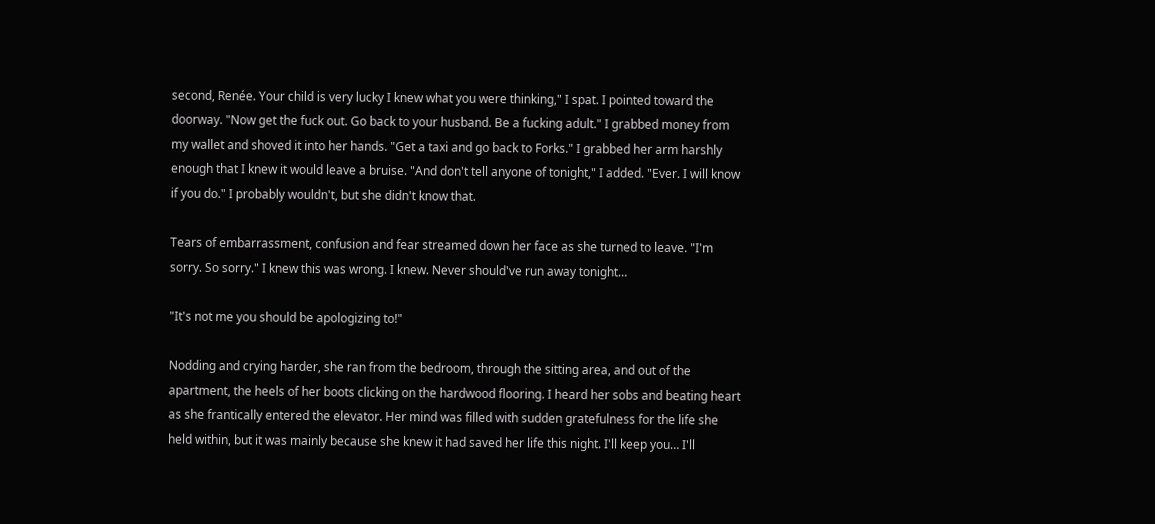second, Renée. Your child is very lucky I knew what you were thinking," I spat. I pointed toward the doorway. "Now get the fuck out. Go back to your husband. Be a fucking adult." I grabbed money from my wallet and shoved it into her hands. "Get a taxi and go back to Forks." I grabbed her arm harshly enough that I knew it would leave a bruise. "And don't tell anyone of tonight," I added. "Ever. I will know if you do." I probably wouldn't, but she didn't know that.

Tears of embarrassment, confusion and fear streamed down her face as she turned to leave. "I'm sorry. So sorry." I knew this was wrong. I knew. Never should've run away tonight…

"It's not me you should be apologizing to!"

Nodding and crying harder, she ran from the bedroom, through the sitting area, and out of the apartment, the heels of her boots clicking on the hardwood flooring. I heard her sobs and beating heart as she frantically entered the elevator. Her mind was filled with sudden gratefulness for the life she held within, but it was mainly because she knew it had saved her life this night. I'll keep you… I'll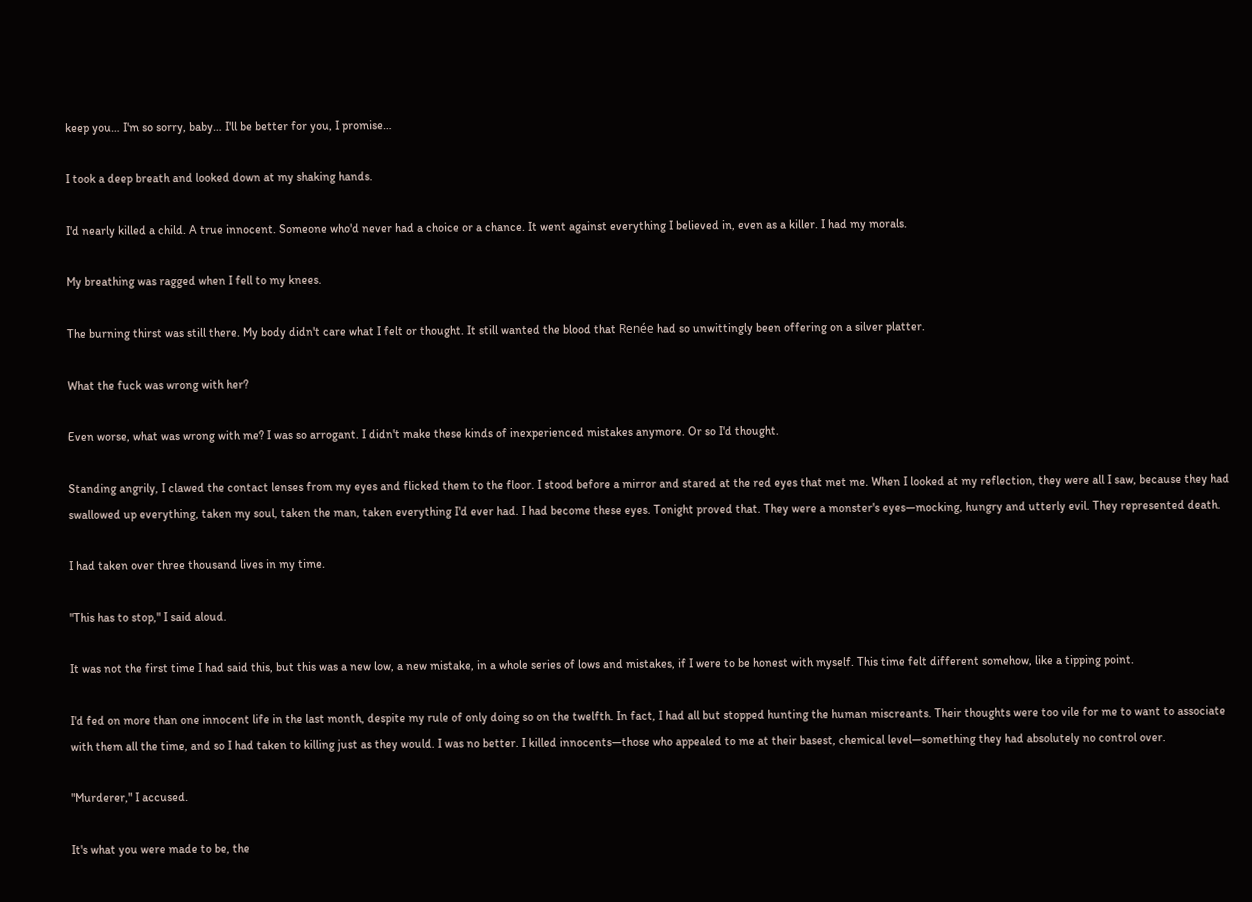keep you… I'm so sorry, baby… I'll be better for you, I promise…

I took a deep breath and looked down at my shaking hands.

I'd nearly killed a child. A true innocent. Someone who'd never had a choice or a chance. It went against everything I believed in, even as a killer. I had my morals.

My breathing was ragged when I fell to my knees.

The burning thirst was still there. My body didn't care what I felt or thought. It still wanted the blood that Renée had so unwittingly been offering on a silver platter.

What the fuck was wrong with her?

Even worse, what was wrong with me? I was so arrogant. I didn't make these kinds of inexperienced mistakes anymore. Or so I'd thought.

Standing angrily, I clawed the contact lenses from my eyes and flicked them to the floor. I stood before a mirror and stared at the red eyes that met me. When I looked at my reflection, they were all I saw, because they had swallowed up everything, taken my soul, taken the man, taken everything I'd ever had. I had become these eyes. Tonight proved that. They were a monster's eyes—mocking, hungry and utterly evil. They represented death.

I had taken over three thousand lives in my time.

"This has to stop," I said aloud.

It was not the first time I had said this, but this was a new low, a new mistake, in a whole series of lows and mistakes, if I were to be honest with myself. This time felt different somehow, like a tipping point.

I'd fed on more than one innocent life in the last month, despite my rule of only doing so on the twelfth. In fact, I had all but stopped hunting the human miscreants. Their thoughts were too vile for me to want to associate with them all the time, and so I had taken to killing just as they would. I was no better. I killed innocents—those who appealed to me at their basest, chemical level—something they had absolutely no control over.

"Murderer," I accused.

It's what you were made to be, the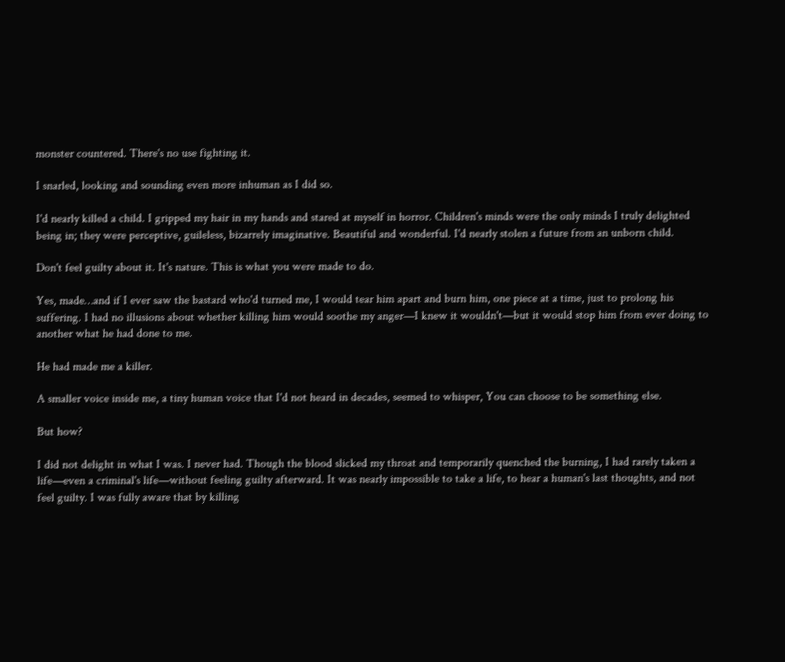monster countered. There's no use fighting it.

I snarled, looking and sounding even more inhuman as I did so.

I'd nearly killed a child. I gripped my hair in my hands and stared at myself in horror. Children's minds were the only minds I truly delighted being in; they were perceptive, guileless, bizarrely imaginative. Beautiful and wonderful. I'd nearly stolen a future from an unborn child.

Don't feel guilty about it. It's nature. This is what you were made to do.

Yes, made…and if I ever saw the bastard who'd turned me, I would tear him apart and burn him, one piece at a time, just to prolong his suffering. I had no illusions about whether killing him would soothe my anger—I knew it wouldn't—but it would stop him from ever doing to another what he had done to me.

He had made me a killer.

A smaller voice inside me, a tiny human voice that I'd not heard in decades, seemed to whisper, You can choose to be something else.

But how?

I did not delight in what I was. I never had. Though the blood slicked my throat and temporarily quenched the burning, I had rarely taken a life—even a criminal's life—without feeling guilty afterward. It was nearly impossible to take a life, to hear a human's last thoughts, and not feel guilty. I was fully aware that by killing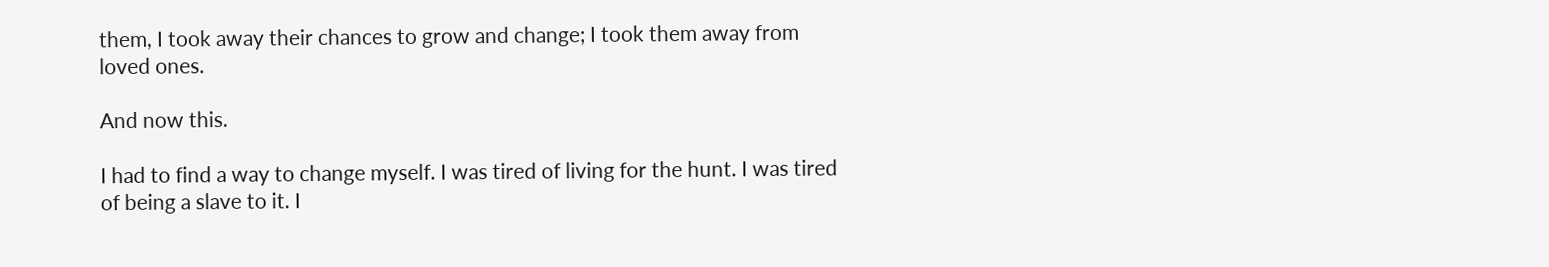them, I took away their chances to grow and change; I took them away from loved ones.

And now this.

I had to find a way to change myself. I was tired of living for the hunt. I was tired of being a slave to it. I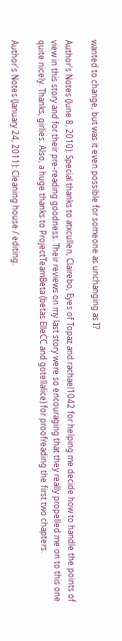wanted to change, but was it even possible for someone as unchanging as I?

Author's Notes (June 8, 2010): Special thanks to atxcullen, Clairebo, Eyes of Topaz and rachael1042 for helping me decide how to handle the points of view in this story and for their pre-reading goodness. Their reviews on my last story were so encouraging that they really propelled me on to this one quite nicely. Thanks, girlies. Also, a huge thanks to ProjectTeamBeta (betas ElleCC and gotellalice) for proofreading the first two chapters.

Author's Notes (January 24, 2011): Cleaning house / editing.